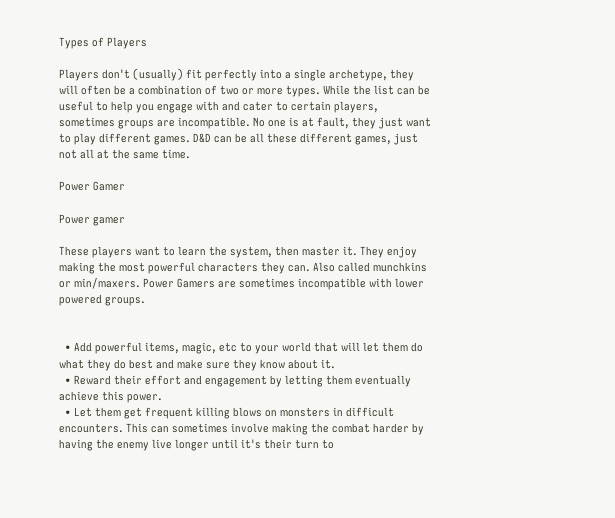Types of Players

Players don't (usually) fit perfectly into a single archetype, they will often be a combination of two or more types. While the list can be useful to help you engage with and cater to certain players, sometimes groups are incompatible. No one is at fault, they just want to play different games. D&D can be all these different games, just not all at the same time.

Power Gamer

Power gamer

These players want to learn the system, then master it. They enjoy making the most powerful characters they can. Also called munchkins or min/maxers. Power Gamers are sometimes incompatible with lower powered groups.


  • Add powerful items, magic, etc to your world that will let them do what they do best and make sure they know about it.
  • Reward their effort and engagement by letting them eventually achieve this power.
  • Let them get frequent killing blows on monsters in difficult encounters. This can sometimes involve making the combat harder by having the enemy live longer until it's their turn to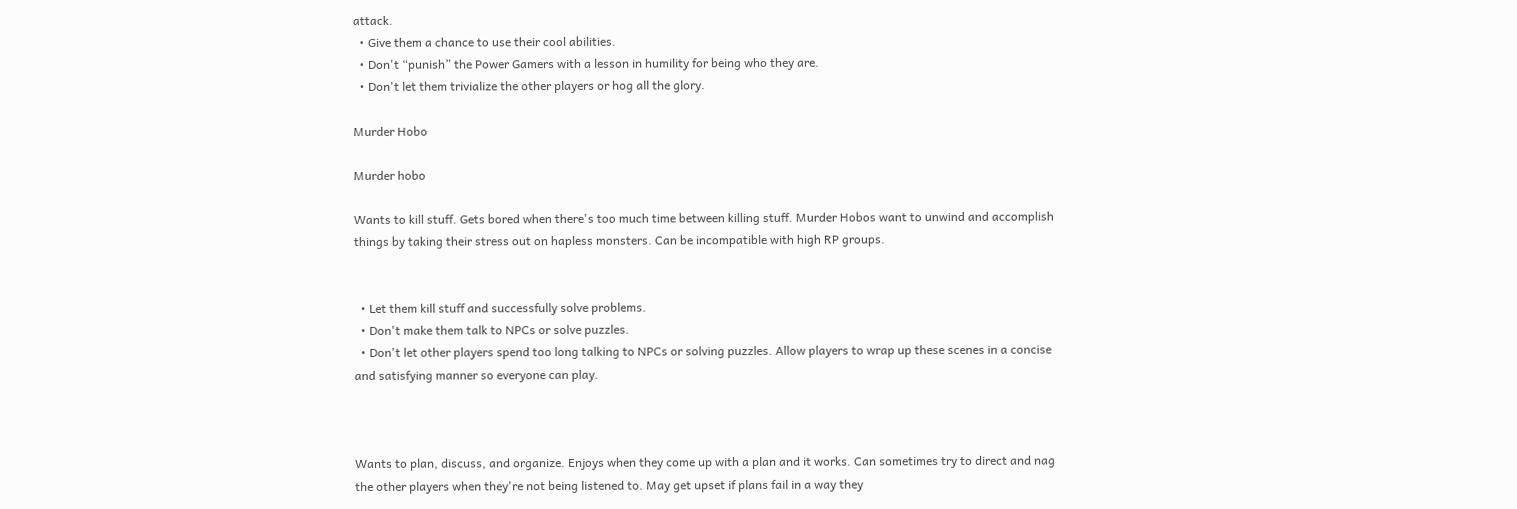attack.
  • Give them a chance to use their cool abilities.
  • Don't “punish” the Power Gamers with a lesson in humility for being who they are.
  • Don't let them trivialize the other players or hog all the glory.

Murder Hobo

Murder hobo

Wants to kill stuff. Gets bored when there's too much time between killing stuff. Murder Hobos want to unwind and accomplish things by taking their stress out on hapless monsters. Can be incompatible with high RP groups.


  • Let them kill stuff and successfully solve problems.
  • Don't make them talk to NPCs or solve puzzles.
  • Don't let other players spend too long talking to NPCs or solving puzzles. Allow players to wrap up these scenes in a concise and satisfying manner so everyone can play.



Wants to plan, discuss, and organize. Enjoys when they come up with a plan and it works. Can sometimes try to direct and nag the other players when they're not being listened to. May get upset if plans fail in a way they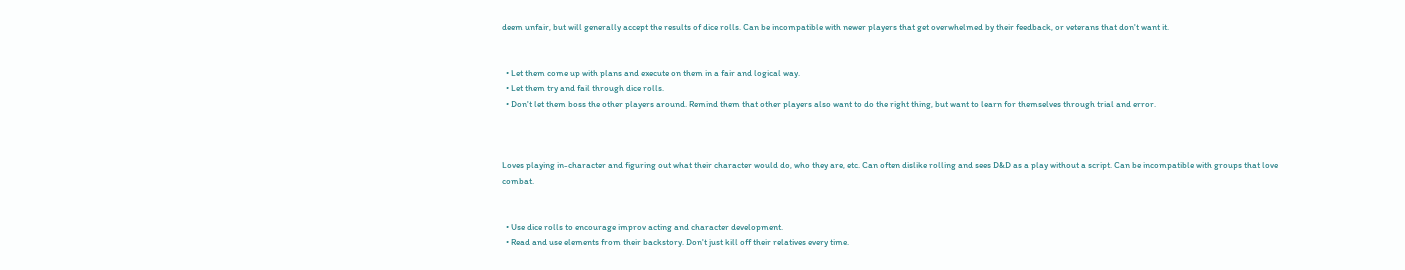deem unfair, but will generally accept the results of dice rolls. Can be incompatible with newer players that get overwhelmed by their feedback, or veterans that don't want it.


  • Let them come up with plans and execute on them in a fair and logical way.
  • Let them try and fail through dice rolls.
  • Don't let them boss the other players around. Remind them that other players also want to do the right thing, but want to learn for themselves through trial and error.



Loves playing in-character and figuring out what their character would do, who they are, etc. Can often dislike rolling and sees D&D as a play without a script. Can be incompatible with groups that love combat.


  • Use dice rolls to encourage improv acting and character development.
  • Read and use elements from their backstory. Don't just kill off their relatives every time.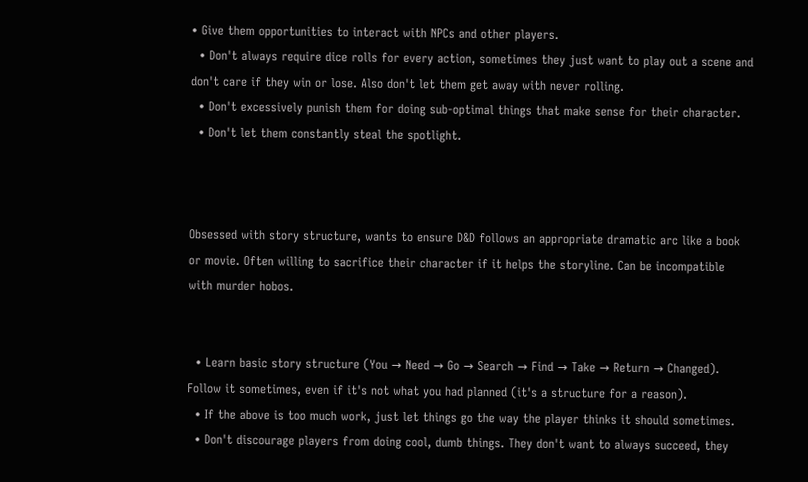• Give them opportunities to interact with NPCs and other players.
  • Don't always require dice rolls for every action, sometimes they just want to play out a scene and don't care if they win or lose. Also don't let them get away with never rolling.
  • Don't excessively punish them for doing sub-optimal things that make sense for their character.
  • Don't let them constantly steal the spotlight.



Obsessed with story structure, wants to ensure D&D follows an appropriate dramatic arc like a book or movie. Often willing to sacrifice their character if it helps the storyline. Can be incompatible with murder hobos.


  • Learn basic story structure (You → Need → Go → Search → Find → Take → Return → Changed). Follow it sometimes, even if it's not what you had planned (it's a structure for a reason).
  • If the above is too much work, just let things go the way the player thinks it should sometimes.
  • Don't discourage players from doing cool, dumb things. They don't want to always succeed, they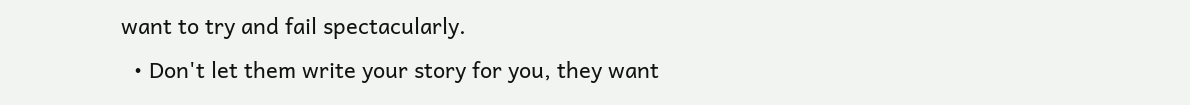want to try and fail spectacularly.
  • Don't let them write your story for you, they want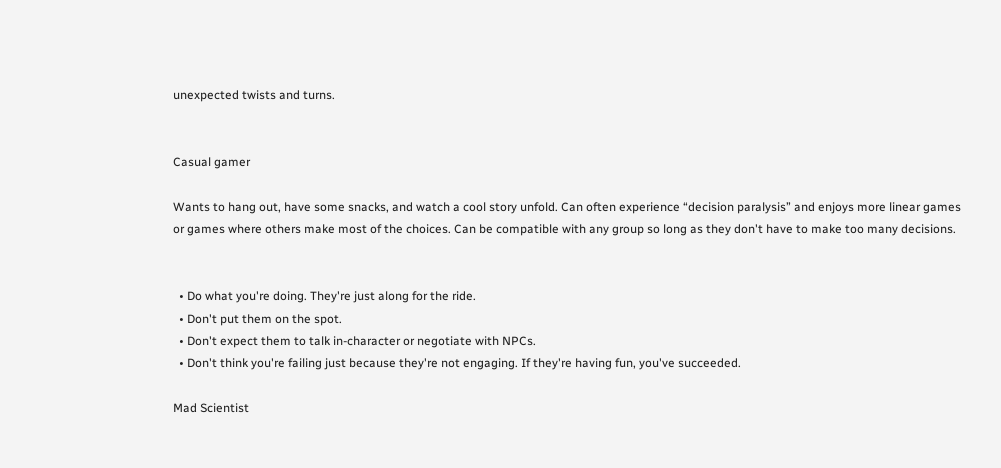unexpected twists and turns.


Casual gamer

Wants to hang out, have some snacks, and watch a cool story unfold. Can often experience “decision paralysis” and enjoys more linear games or games where others make most of the choices. Can be compatible with any group so long as they don't have to make too many decisions.


  • Do what you're doing. They're just along for the ride.
  • Don't put them on the spot.
  • Don't expect them to talk in-character or negotiate with NPCs.
  • Don't think you're failing just because they're not engaging. If they're having fun, you've succeeded.

Mad Scientist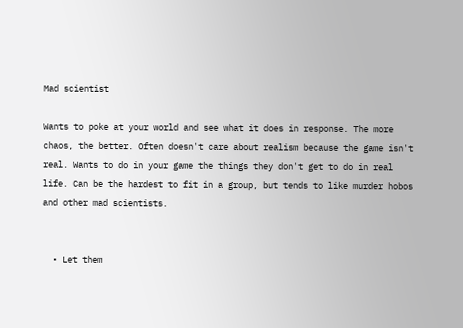Mad scientist

Wants to poke at your world and see what it does in response. The more chaos, the better. Often doesn't care about realism because the game isn't real. Wants to do in your game the things they don't get to do in real life. Can be the hardest to fit in a group, but tends to like murder hobos and other mad scientists.


  • Let them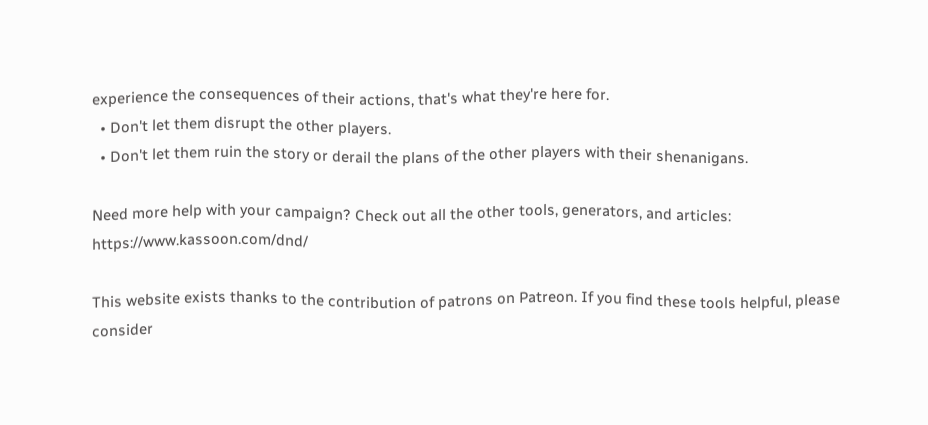experience the consequences of their actions, that's what they're here for.
  • Don't let them disrupt the other players.
  • Don't let them ruin the story or derail the plans of the other players with their shenanigans.

Need more help with your campaign? Check out all the other tools, generators, and articles: https://www.kassoon.com/dnd/

This website exists thanks to the contribution of patrons on Patreon. If you find these tools helpful, please consider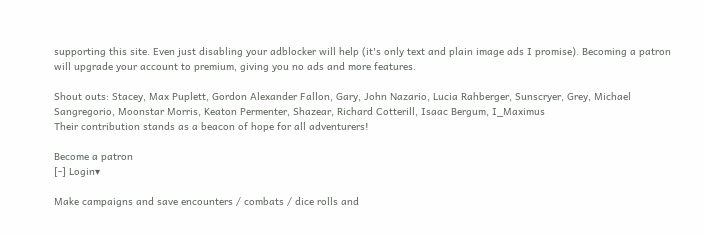supporting this site. Even just disabling your adblocker will help (it's only text and plain image ads I promise). Becoming a patron will upgrade your account to premium, giving you no ads and more features.

Shout outs: Stacey, Max Puplett, Gordon Alexander Fallon, Gary, John Nazario, Lucia Rahberger, Sunscryer, Grey, Michael Sangregorio, Moonstar Morris, Keaton Permenter, Shazear, Richard Cotterill, Isaac Bergum, I_Maximus
Their contribution stands as a beacon of hope for all adventurers!

Become a patron
[-] Login▾

Make campaigns and save encounters / combats / dice rolls and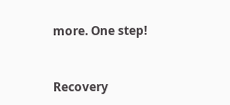more. One step!



Recovery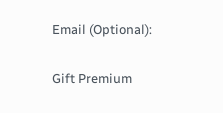Email (Optional):

Gift Premium